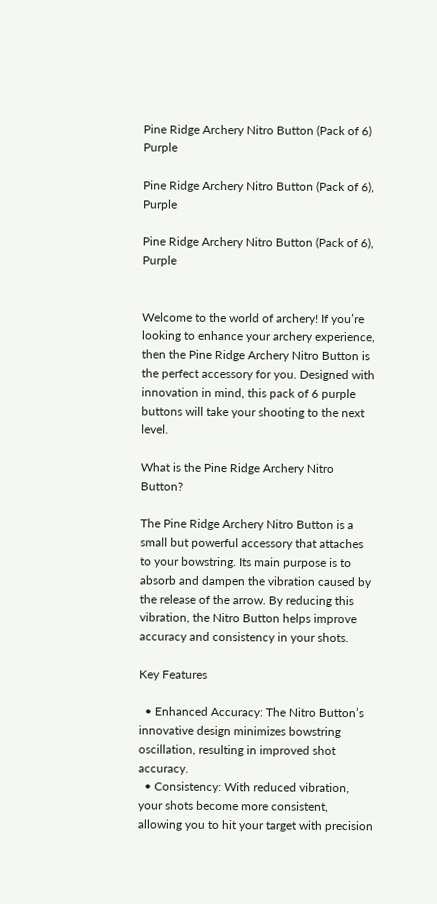Pine Ridge Archery Nitro Button (Pack of 6) Purple

Pine Ridge Archery Nitro Button (Pack of 6), Purple

Pine Ridge Archery Nitro Button (Pack of 6), Purple


Welcome to the world of archery! If you’re looking to enhance your archery experience, then the Pine Ridge Archery Nitro Button is the perfect accessory for you. Designed with innovation in mind, this pack of 6 purple buttons will take your shooting to the next level.

What is the Pine Ridge Archery Nitro Button?

The Pine Ridge Archery Nitro Button is a small but powerful accessory that attaches to your bowstring. Its main purpose is to absorb and dampen the vibration caused by the release of the arrow. By reducing this vibration, the Nitro Button helps improve accuracy and consistency in your shots.

Key Features

  • Enhanced Accuracy: The Nitro Button’s innovative design minimizes bowstring oscillation, resulting in improved shot accuracy.
  • Consistency: With reduced vibration, your shots become more consistent, allowing you to hit your target with precision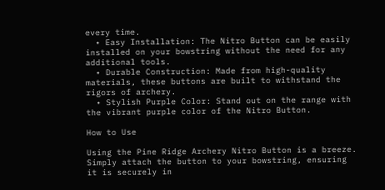every time.
  • Easy Installation: The Nitro Button can be easily installed on your bowstring without the need for any additional tools.
  • Durable Construction: Made from high-quality materials, these buttons are built to withstand the rigors of archery.
  • Stylish Purple Color: Stand out on the range with the vibrant purple color of the Nitro Button.

How to Use

Using the Pine Ridge Archery Nitro Button is a breeze. Simply attach the button to your bowstring, ensuring it is securely in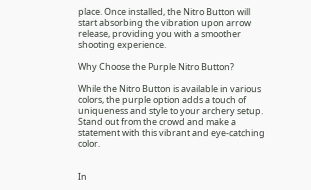place. Once installed, the Nitro Button will start absorbing the vibration upon arrow release, providing you with a smoother shooting experience.

Why Choose the Purple Nitro Button?

While the Nitro Button is available in various colors, the purple option adds a touch of uniqueness and style to your archery setup. Stand out from the crowd and make a statement with this vibrant and eye-catching color.


In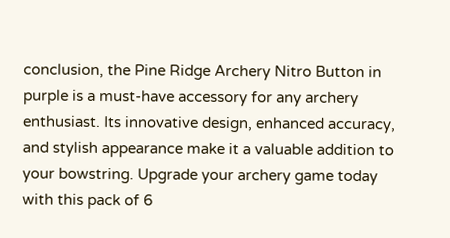conclusion, the Pine Ridge Archery Nitro Button in purple is a must-have accessory for any archery enthusiast. Its innovative design, enhanced accuracy, and stylish appearance make it a valuable addition to your bowstring. Upgrade your archery game today with this pack of 6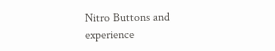Nitro Buttons and experience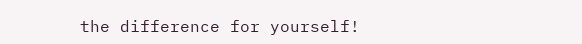the difference for yourself!